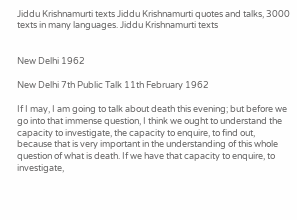Jiddu Krishnamurti texts Jiddu Krishnamurti quotes and talks, 3000 texts in many languages. Jiddu Krishnamurti texts


New Delhi 1962

New Delhi 7th Public Talk 11th February 1962

If I may, I am going to talk about death this evening; but before we go into that immense question, I think we ought to understand the capacity to investigate, the capacity to enquire, to find out, because that is very important in the understanding of this whole question of what is death. If we have that capacity to enquire, to investigate,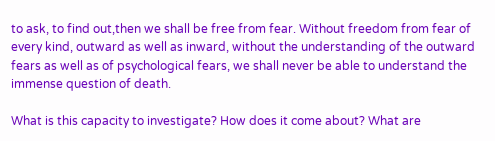to ask, to find out,then we shall be free from fear. Without freedom from fear of every kind, outward as well as inward, without the understanding of the outward fears as well as of psychological fears, we shall never be able to understand the immense question of death.

What is this capacity to investigate? How does it come about? What are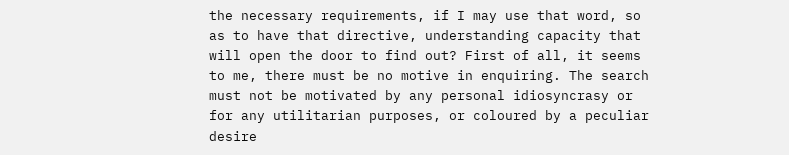the necessary requirements, if I may use that word, so as to have that directive, understanding capacity that will open the door to find out? First of all, it seems to me, there must be no motive in enquiring. The search must not be motivated by any personal idiosyncrasy or for any utilitarian purposes, or coloured by a peculiar desire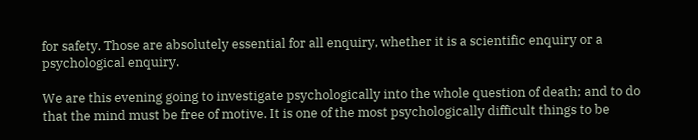for safety. Those are absolutely essential for all enquiry, whether it is a scientific enquiry or a psychological enquiry.

We are this evening going to investigate psychologically into the whole question of death; and to do that the mind must be free of motive. It is one of the most psychologically difficult things to be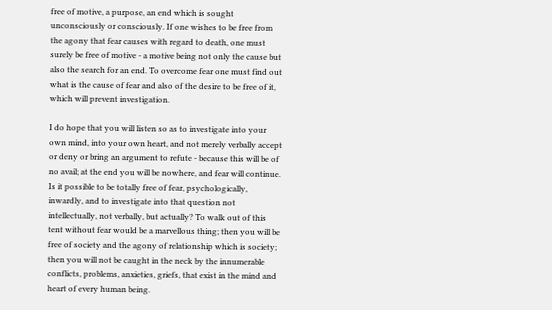free of motive, a purpose, an end which is sought unconsciously or consciously. If one wishes to be free from the agony that fear causes with regard to death, one must surely be free of motive - a motive being not only the cause but also the search for an end. To overcome fear one must find out what is the cause of fear and also of the desire to be free of it, which will prevent investigation.

I do hope that you will listen so as to investigate into your own mind, into your own heart, and not merely verbally accept or deny or bring an argument to refute - because this will be of no avail; at the end you will be nowhere, and fear will continue. Is it possible to be totally free of fear, psychologically, inwardly, and to investigate into that question not intellectually, not verbally, but actually? To walk out of this tent without fear would be a marvellous thing; then you will be free of society and the agony of relationship which is society; then you will not be caught in the neck by the innumerable conflicts, problems, anxieties, griefs, that exist in the mind and heart of every human being.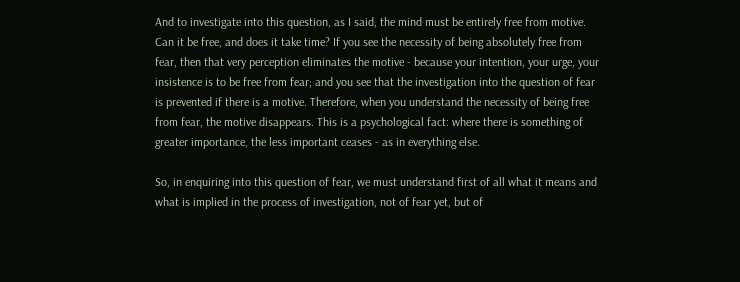And to investigate into this question, as I said, the mind must be entirely free from motive. Can it be free, and does it take time? If you see the necessity of being absolutely free from fear, then that very perception eliminates the motive - because your intention, your urge, your insistence is to be free from fear; and you see that the investigation into the question of fear is prevented if there is a motive. Therefore, when you understand the necessity of being free from fear, the motive disappears. This is a psychological fact: where there is something of greater importance, the less important ceases - as in everything else.

So, in enquiring into this question of fear, we must understand first of all what it means and what is implied in the process of investigation, not of fear yet, but of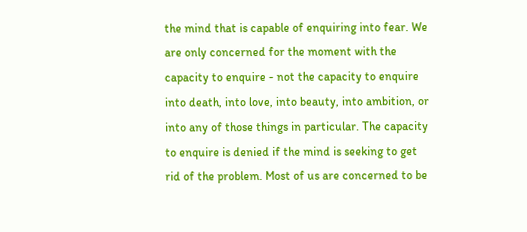the mind that is capable of enquiring into fear. We are only concerned for the moment with the capacity to enquire - not the capacity to enquire into death, into love, into beauty, into ambition, or into any of those things in particular. The capacity to enquire is denied if the mind is seeking to get rid of the problem. Most of us are concerned to be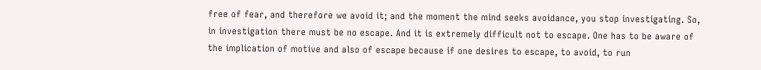free of fear, and therefore we avoid it; and the moment the mind seeks avoidance, you stop investigating. So, in investigation there must be no escape. And it is extremely difficult not to escape. One has to be aware of the implication of motive and also of escape because if one desires to escape, to avoid, to run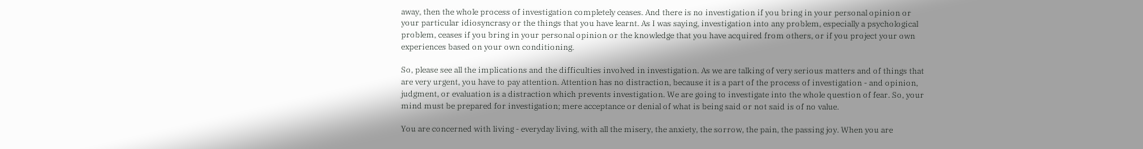away, then the whole process of investigation completely ceases. And there is no investigation if you bring in your personal opinion or your particular idiosyncrasy or the things that you have learnt. As I was saying, investigation into any problem, especially a psychological problem, ceases if you bring in your personal opinion or the knowledge that you have acquired from others, or if you project your own experiences based on your own conditioning.

So, please see all the implications and the difficulties involved in investigation. As we are talking of very serious matters and of things that are very urgent, you have to pay attention. Attention has no distraction, because it is a part of the process of investigation - and opinion, judgment, or evaluation is a distraction which prevents investigation. We are going to investigate into the whole question of fear. So, your mind must be prepared for investigation; mere acceptance or denial of what is being said or not said is of no value.

You are concerned with living - everyday living, with all the misery, the anxiety, the sorrow, the pain, the passing joy. When you are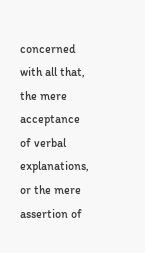concerned with all that, the mere acceptance of verbal explanations, or the mere assertion of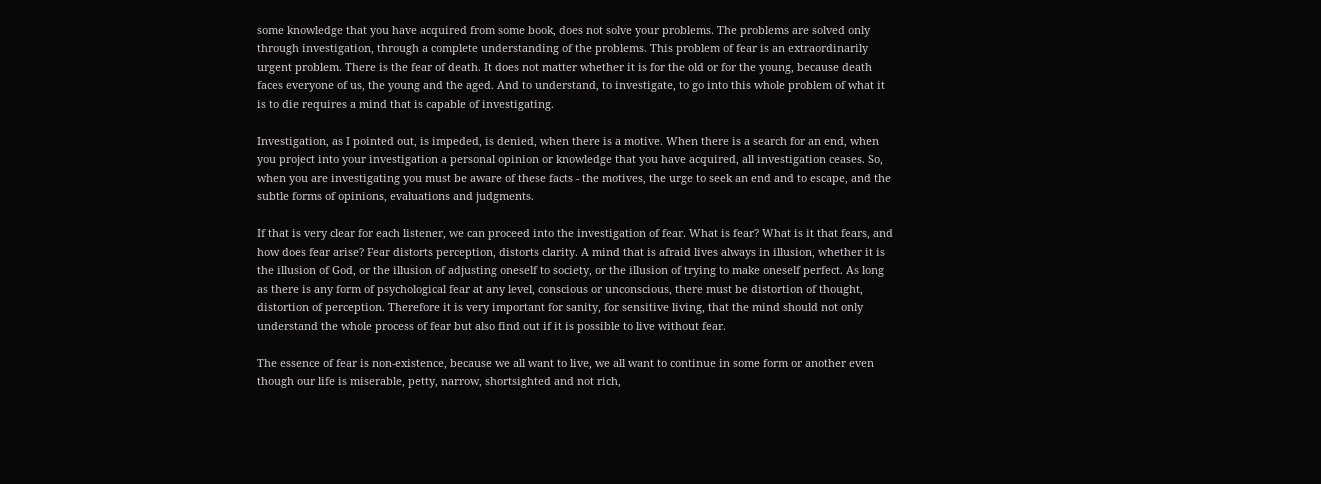some knowledge that you have acquired from some book, does not solve your problems. The problems are solved only through investigation, through a complete understanding of the problems. This problem of fear is an extraordinarily urgent problem. There is the fear of death. It does not matter whether it is for the old or for the young, because death faces everyone of us, the young and the aged. And to understand, to investigate, to go into this whole problem of what it is to die requires a mind that is capable of investigating.

Investigation, as I pointed out, is impeded, is denied, when there is a motive. When there is a search for an end, when you project into your investigation a personal opinion or knowledge that you have acquired, all investigation ceases. So, when you are investigating you must be aware of these facts - the motives, the urge to seek an end and to escape, and the subtle forms of opinions, evaluations and judgments.

If that is very clear for each listener, we can proceed into the investigation of fear. What is fear? What is it that fears, and how does fear arise? Fear distorts perception, distorts clarity. A mind that is afraid lives always in illusion, whether it is the illusion of God, or the illusion of adjusting oneself to society, or the illusion of trying to make oneself perfect. As long as there is any form of psychological fear at any level, conscious or unconscious, there must be distortion of thought, distortion of perception. Therefore it is very important for sanity, for sensitive living, that the mind should not only understand the whole process of fear but also find out if it is possible to live without fear.

The essence of fear is non-existence, because we all want to live, we all want to continue in some form or another even though our life is miserable, petty, narrow, shortsighted and not rich,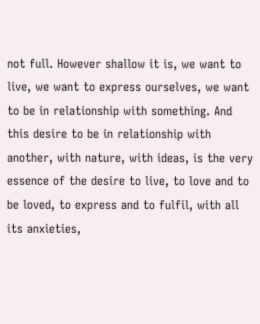not full. However shallow it is, we want to live, we want to express ourselves, we want to be in relationship with something. And this desire to be in relationship with another, with nature, with ideas, is the very essence of the desire to live, to love and to be loved, to express and to fulfil, with all its anxieties,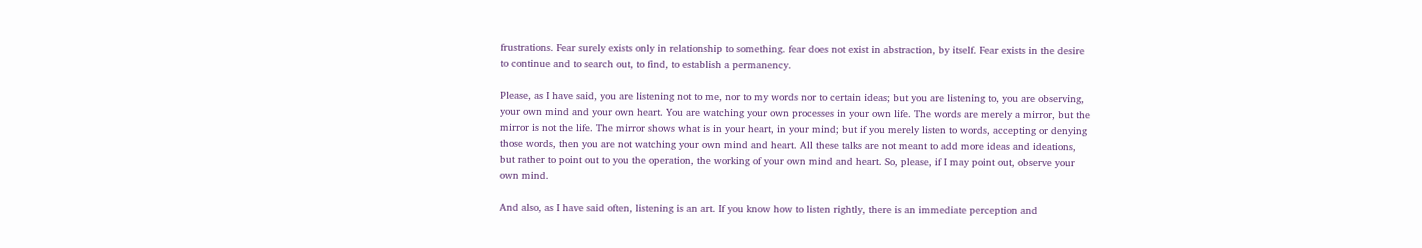frustrations. Fear surely exists only in relationship to something. fear does not exist in abstraction, by itself. Fear exists in the desire to continue and to search out, to find, to establish a permanency.

Please, as I have said, you are listening not to me, nor to my words nor to certain ideas; but you are listening to, you are observing, your own mind and your own heart. You are watching your own processes in your own life. The words are merely a mirror, but the mirror is not the life. The mirror shows what is in your heart, in your mind; but if you merely listen to words, accepting or denying those words, then you are not watching your own mind and heart. All these talks are not meant to add more ideas and ideations, but rather to point out to you the operation, the working of your own mind and heart. So, please, if I may point out, observe your own mind.

And also, as I have said often, listening is an art. If you know how to listen rightly, there is an immediate perception and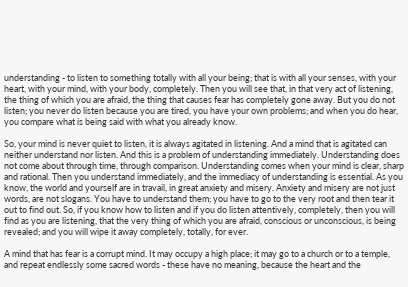understanding - to listen to something totally with all your being; that is with all your senses, with your heart, with your mind, with your body, completely. Then you will see that, in that very act of listening, the thing of which you are afraid, the thing that causes fear has completely gone away. But you do not listen; you never do listen because you are tired, you have your own problems; and when you do hear, you compare what is being said with what you already know.

So, your mind is never quiet to listen, it is always agitated in listening. And a mind that is agitated can neither understand nor listen. And this is a problem of understanding immediately. Understanding does not come about through time, through comparison. Understanding comes when your mind is clear, sharp and rational. Then you understand immediately, and the immediacy of understanding is essential. As you know, the world and yourself are in travail, in great anxiety and misery. Anxiety and misery are not just words, are not slogans. You have to understand them; you have to go to the very root and then tear it out to find out. So, if you know how to listen and if you do listen attentively, completely, then you will find as you are listening, that the very thing of which you are afraid, conscious or unconscious, is being revealed; and you will wipe it away completely, totally, for ever.

A mind that has fear is a corrupt mind. It may occupy a high place; it may go to a church or to a temple, and repeat endlessly some sacred words - these have no meaning, because the heart and the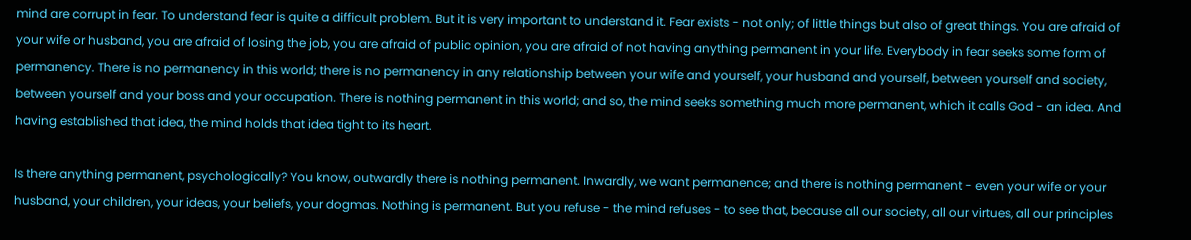mind are corrupt in fear. To understand fear is quite a difficult problem. But it is very important to understand it. Fear exists - not only; of little things but also of great things. You are afraid of your wife or husband, you are afraid of losing the job, you are afraid of public opinion, you are afraid of not having anything permanent in your life. Everybody in fear seeks some form of permanency. There is no permanency in this world; there is no permanency in any relationship between your wife and yourself, your husband and yourself, between yourself and society, between yourself and your boss and your occupation. There is nothing permanent in this world; and so, the mind seeks something much more permanent, which it calls God - an idea. And having established that idea, the mind holds that idea tight to its heart.

Is there anything permanent, psychologically? You know, outwardly there is nothing permanent. Inwardly, we want permanence; and there is nothing permanent - even your wife or your husband, your children, your ideas, your beliefs, your dogmas. Nothing is permanent. But you refuse - the mind refuses - to see that, because all our society, all our virtues, all our principles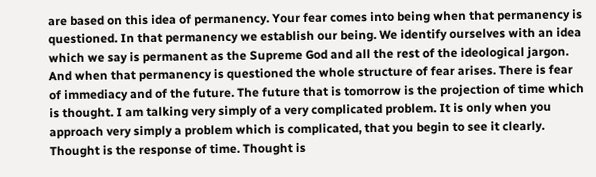are based on this idea of permanency. Your fear comes into being when that permanency is questioned. In that permanency we establish our being. We identify ourselves with an idea which we say is permanent as the Supreme God and all the rest of the ideological jargon. And when that permanency is questioned the whole structure of fear arises. There is fear of immediacy and of the future. The future that is tomorrow is the projection of time which is thought. I am talking very simply of a very complicated problem. It is only when you approach very simply a problem which is complicated, that you begin to see it clearly. Thought is the response of time. Thought is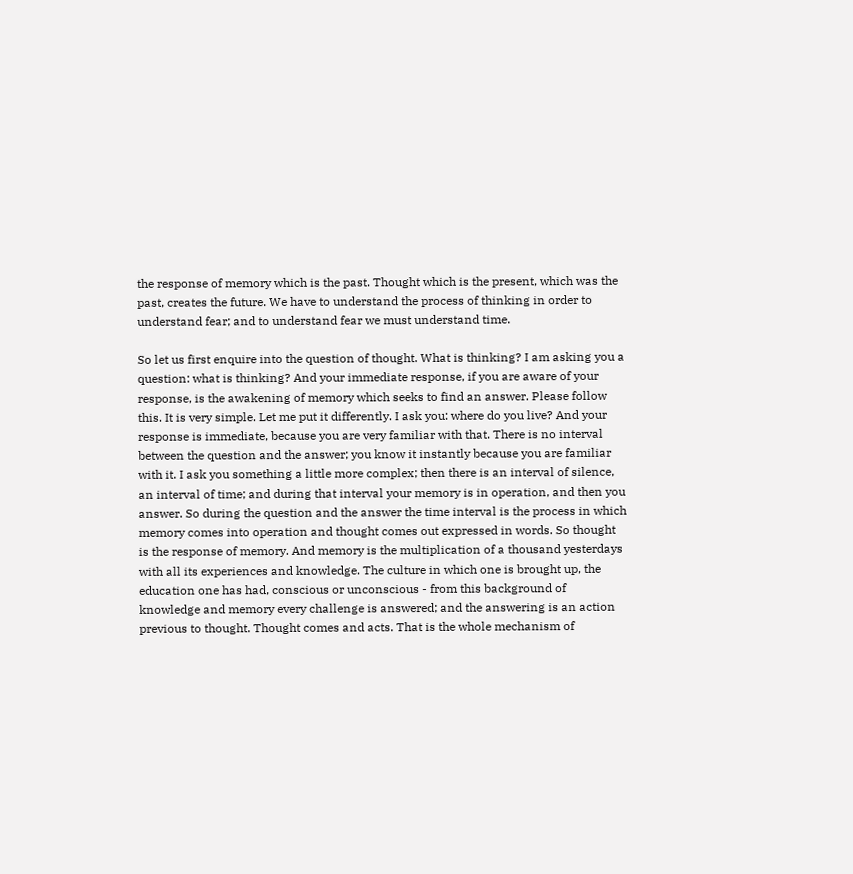the response of memory which is the past. Thought which is the present, which was the past, creates the future. We have to understand the process of thinking in order to understand fear; and to understand fear we must understand time.

So let us first enquire into the question of thought. What is thinking? I am asking you a question: what is thinking? And your immediate response, if you are aware of your response, is the awakening of memory which seeks to find an answer. Please follow this. It is very simple. Let me put it differently. I ask you: where do you live? And your response is immediate, because you are very familiar with that. There is no interval between the question and the answer; you know it instantly because you are familiar with it. I ask you something a little more complex; then there is an interval of silence, an interval of time; and during that interval your memory is in operation, and then you answer. So during the question and the answer the time interval is the process in which memory comes into operation and thought comes out expressed in words. So thought is the response of memory. And memory is the multiplication of a thousand yesterdays with all its experiences and knowledge. The culture in which one is brought up, the education one has had, conscious or unconscious - from this background of knowledge and memory every challenge is answered; and the answering is an action previous to thought. Thought comes and acts. That is the whole mechanism of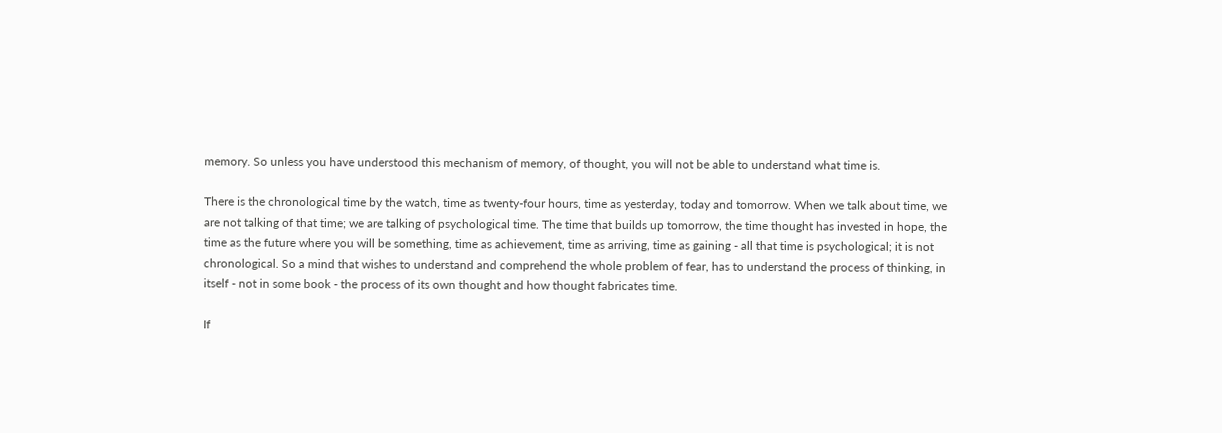memory. So unless you have understood this mechanism of memory, of thought, you will not be able to understand what time is.

There is the chronological time by the watch, time as twenty-four hours, time as yesterday, today and tomorrow. When we talk about time, we are not talking of that time; we are talking of psychological time. The time that builds up tomorrow, the time thought has invested in hope, the time as the future where you will be something, time as achievement, time as arriving, time as gaining - all that time is psychological; it is not chronological. So a mind that wishes to understand and comprehend the whole problem of fear, has to understand the process of thinking, in itself - not in some book - the process of its own thought and how thought fabricates time.

If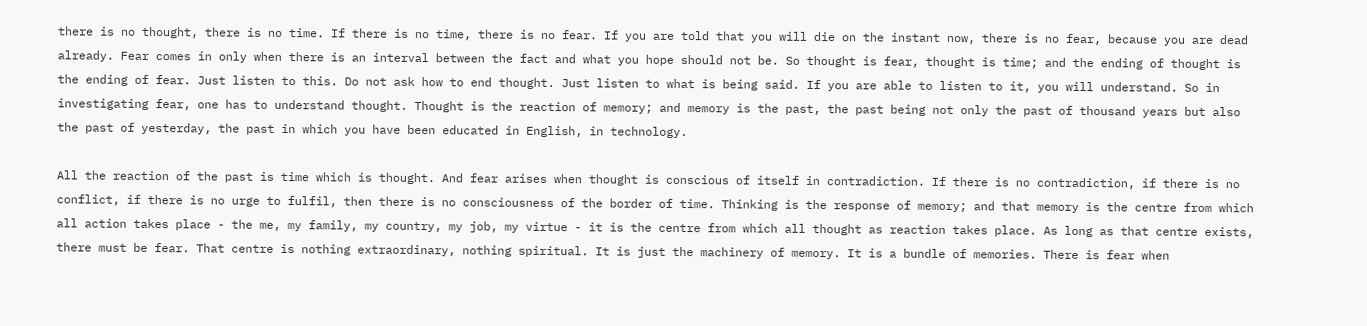there is no thought, there is no time. If there is no time, there is no fear. If you are told that you will die on the instant now, there is no fear, because you are dead already. Fear comes in only when there is an interval between the fact and what you hope should not be. So thought is fear, thought is time; and the ending of thought is the ending of fear. Just listen to this. Do not ask how to end thought. Just listen to what is being said. If you are able to listen to it, you will understand. So in investigating fear, one has to understand thought. Thought is the reaction of memory; and memory is the past, the past being not only the past of thousand years but also the past of yesterday, the past in which you have been educated in English, in technology.

All the reaction of the past is time which is thought. And fear arises when thought is conscious of itself in contradiction. If there is no contradiction, if there is no conflict, if there is no urge to fulfil, then there is no consciousness of the border of time. Thinking is the response of memory; and that memory is the centre from which all action takes place - the me, my family, my country, my job, my virtue - it is the centre from which all thought as reaction takes place. As long as that centre exists, there must be fear. That centre is nothing extraordinary, nothing spiritual. It is just the machinery of memory. It is a bundle of memories. There is fear when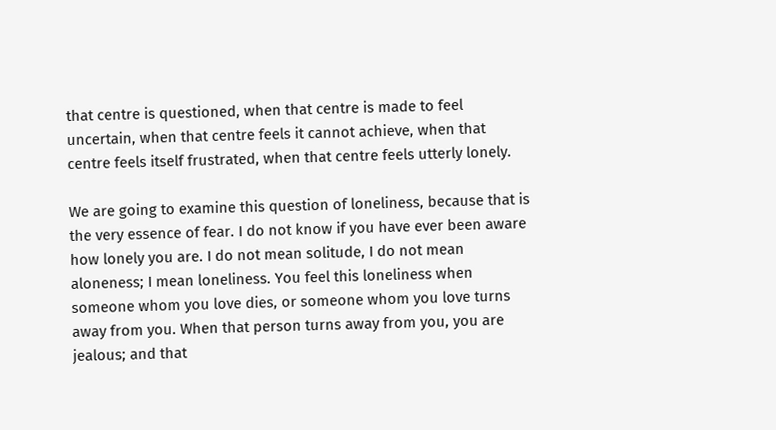that centre is questioned, when that centre is made to feel uncertain, when that centre feels it cannot achieve, when that centre feels itself frustrated, when that centre feels utterly lonely.

We are going to examine this question of loneliness, because that is the very essence of fear. I do not know if you have ever been aware how lonely you are. I do not mean solitude, I do not mean aloneness; I mean loneliness. You feel this loneliness when someone whom you love dies, or someone whom you love turns away from you. When that person turns away from you, you are jealous; and that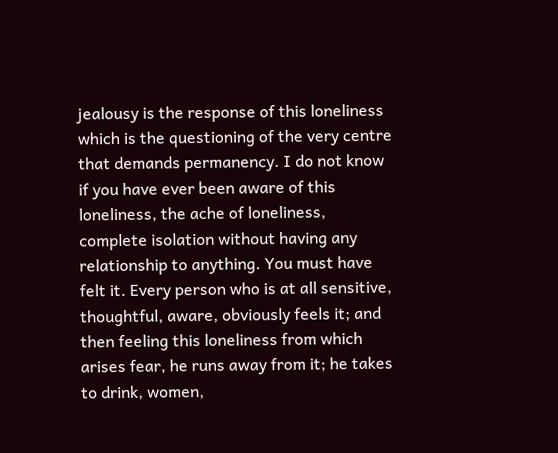jealousy is the response of this loneliness which is the questioning of the very centre that demands permanency. I do not know if you have ever been aware of this loneliness, the ache of loneliness, complete isolation without having any relationship to anything. You must have felt it. Every person who is at all sensitive, thoughtful, aware, obviously feels it; and then feeling this loneliness from which arises fear, he runs away from it; he takes to drink, women,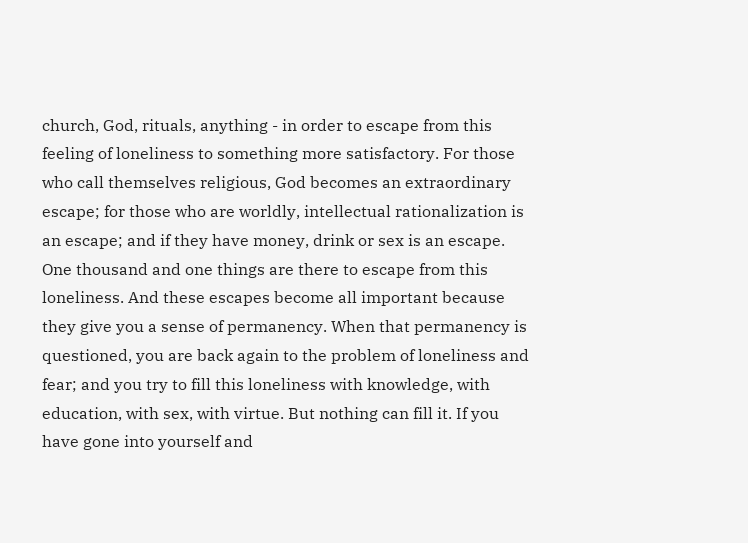church, God, rituals, anything - in order to escape from this feeling of loneliness to something more satisfactory. For those who call themselves religious, God becomes an extraordinary escape; for those who are worldly, intellectual rationalization is an escape; and if they have money, drink or sex is an escape. One thousand and one things are there to escape from this loneliness. And these escapes become all important because they give you a sense of permanency. When that permanency is questioned, you are back again to the problem of loneliness and fear; and you try to fill this loneliness with knowledge, with education, with sex, with virtue. But nothing can fill it. If you have gone into yourself and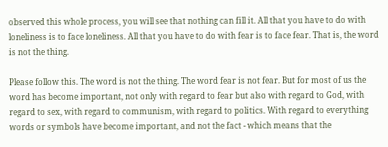observed this whole process, you will see that nothing can fill it. All that you have to do with loneliness is to face loneliness. All that you have to do with fear is to face fear. That is, the word is not the thing.

Please follow this. The word is not the thing. The word fear is not fear. But for most of us the word has become important, not only with regard to fear but also with regard to God, with regard to sex, with regard to communism, with regard to politics. With regard to everything words or symbols have become important, and not the fact - which means that the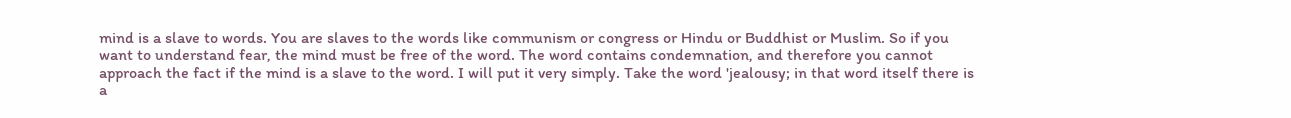mind is a slave to words. You are slaves to the words like communism or congress or Hindu or Buddhist or Muslim. So if you want to understand fear, the mind must be free of the word. The word contains condemnation, and therefore you cannot approach the fact if the mind is a slave to the word. I will put it very simply. Take the word 'jealousy; in that word itself there is a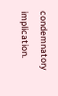condemnatory implication.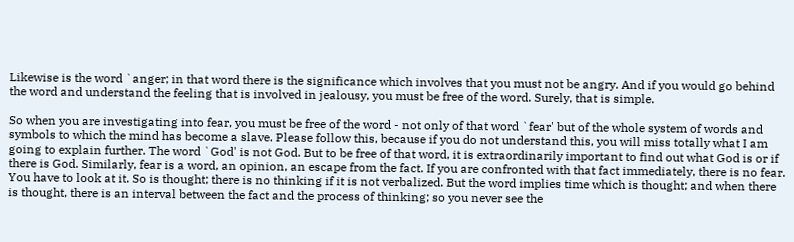Likewise is the word `anger; in that word there is the significance which involves that you must not be angry. And if you would go behind the word and understand the feeling that is involved in jealousy, you must be free of the word. Surely, that is simple.

So when you are investigating into fear, you must be free of the word - not only of that word `fear' but of the whole system of words and symbols to which the mind has become a slave. Please follow this, because if you do not understand this, you will miss totally what I am going to explain further. The word `God' is not God. But to be free of that word, it is extraordinarily important to find out what God is or if there is God. Similarly, fear is a word, an opinion, an escape from the fact. If you are confronted with that fact immediately, there is no fear. You have to look at it. So is thought; there is no thinking if it is not verbalized. But the word implies time which is thought; and when there is thought, there is an interval between the fact and the process of thinking; so you never see the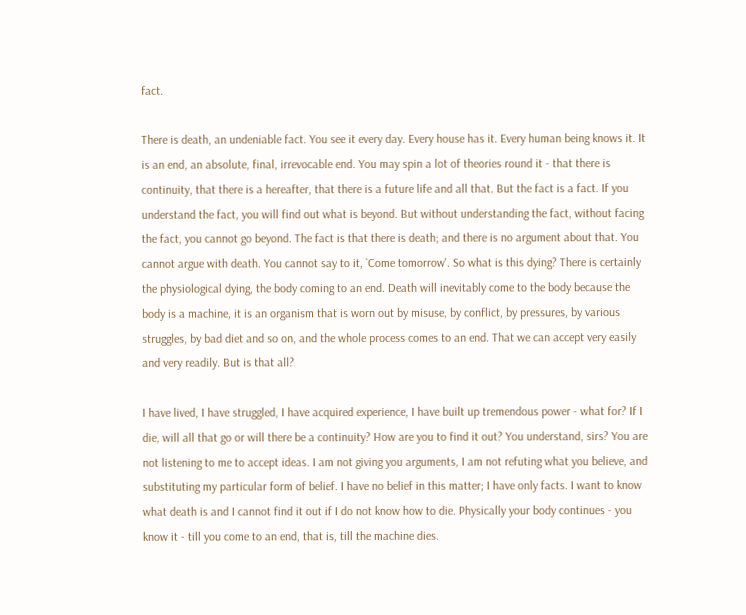fact.

There is death, an undeniable fact. You see it every day. Every house has it. Every human being knows it. It is an end, an absolute, final, irrevocable end. You may spin a lot of theories round it - that there is continuity, that there is a hereafter, that there is a future life and all that. But the fact is a fact. If you understand the fact, you will find out what is beyond. But without understanding the fact, without facing the fact, you cannot go beyond. The fact is that there is death; and there is no argument about that. You cannot argue with death. You cannot say to it, `Come tomorrow'. So what is this dying? There is certainly the physiological dying, the body coming to an end. Death will inevitably come to the body because the body is a machine, it is an organism that is worn out by misuse, by conflict, by pressures, by various struggles, by bad diet and so on, and the whole process comes to an end. That we can accept very easily and very readily. But is that all?

I have lived, I have struggled, I have acquired experience, I have built up tremendous power - what for? If I die, will all that go or will there be a continuity? How are you to find it out? You understand, sirs? You are not listening to me to accept ideas. I am not giving you arguments, I am not refuting what you believe, and substituting my particular form of belief. I have no belief in this matter; I have only facts. I want to know what death is and I cannot find it out if I do not know how to die. Physically your body continues - you know it - till you come to an end, that is, till the machine dies.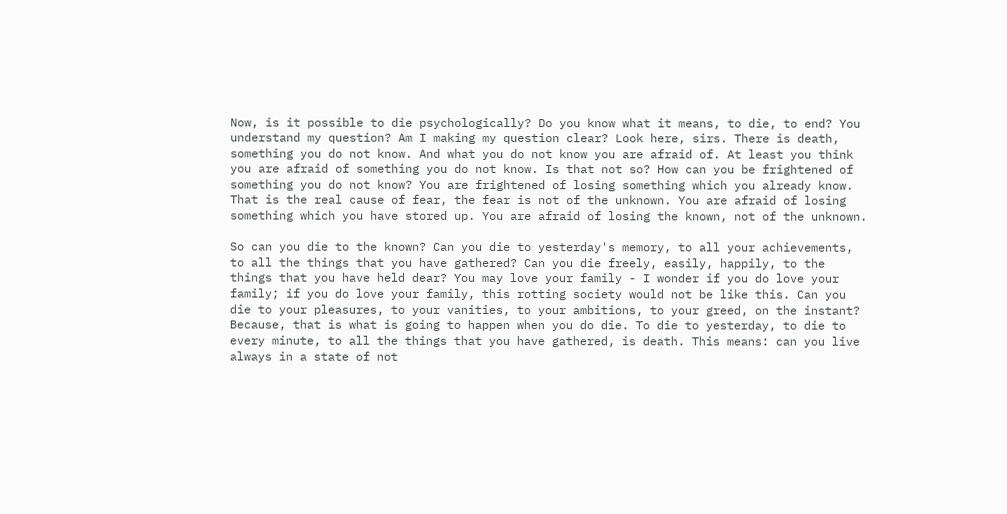Now, is it possible to die psychologically? Do you know what it means, to die, to end? You understand my question? Am I making my question clear? Look here, sirs. There is death, something you do not know. And what you do not know you are afraid of. At least you think you are afraid of something you do not know. Is that not so? How can you be frightened of something you do not know? You are frightened of losing something which you already know. That is the real cause of fear, the fear is not of the unknown. You are afraid of losing something which you have stored up. You are afraid of losing the known, not of the unknown.

So can you die to the known? Can you die to yesterday's memory, to all your achievements, to all the things that you have gathered? Can you die freely, easily, happily, to the things that you have held dear? You may love your family - I wonder if you do love your family; if you do love your family, this rotting society would not be like this. Can you die to your pleasures, to your vanities, to your ambitions, to your greed, on the instant? Because, that is what is going to happen when you do die. To die to yesterday, to die to every minute, to all the things that you have gathered, is death. This means: can you live always in a state of not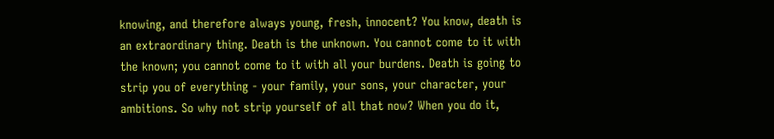knowing, and therefore always young, fresh, innocent? You know, death is an extraordinary thing. Death is the unknown. You cannot come to it with the known; you cannot come to it with all your burdens. Death is going to strip you of everything - your family, your sons, your character, your ambitions. So why not strip yourself of all that now? When you do it,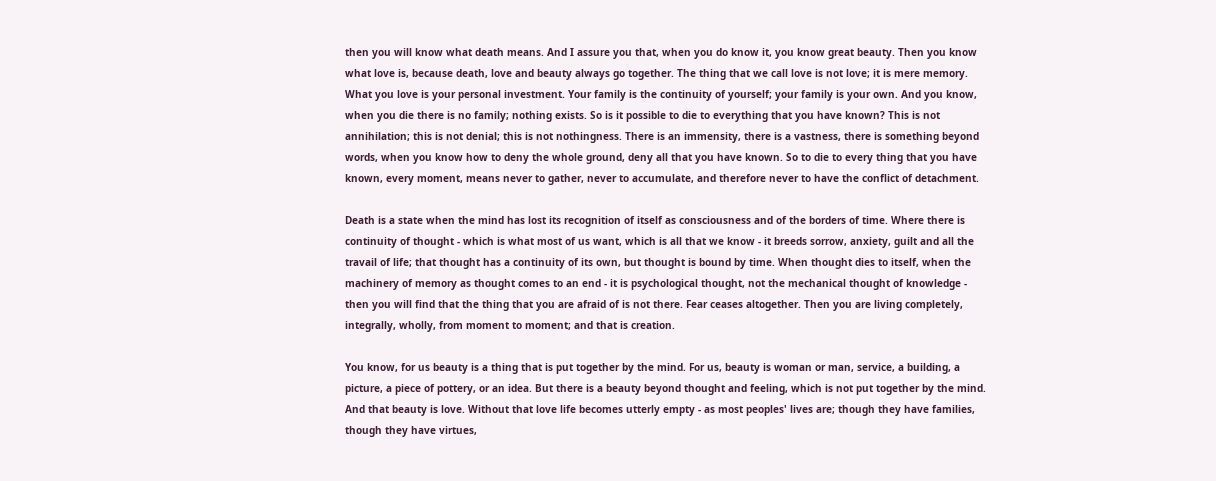then you will know what death means. And I assure you that, when you do know it, you know great beauty. Then you know what love is, because death, love and beauty always go together. The thing that we call love is not love; it is mere memory. What you love is your personal investment. Your family is the continuity of yourself; your family is your own. And you know, when you die there is no family; nothing exists. So is it possible to die to everything that you have known? This is not annihilation; this is not denial; this is not nothingness. There is an immensity, there is a vastness, there is something beyond words, when you know how to deny the whole ground, deny all that you have known. So to die to every thing that you have known, every moment, means never to gather, never to accumulate, and therefore never to have the conflict of detachment.

Death is a state when the mind has lost its recognition of itself as consciousness and of the borders of time. Where there is continuity of thought - which is what most of us want, which is all that we know - it breeds sorrow, anxiety, guilt and all the travail of life; that thought has a continuity of its own, but thought is bound by time. When thought dies to itself, when the machinery of memory as thought comes to an end - it is psychological thought, not the mechanical thought of knowledge - then you will find that the thing that you are afraid of is not there. Fear ceases altogether. Then you are living completely, integrally, wholly, from moment to moment; and that is creation.

You know, for us beauty is a thing that is put together by the mind. For us, beauty is woman or man, service, a building, a picture, a piece of pottery, or an idea. But there is a beauty beyond thought and feeling, which is not put together by the mind. And that beauty is love. Without that love life becomes utterly empty - as most peoples' lives are; though they have families, though they have virtues,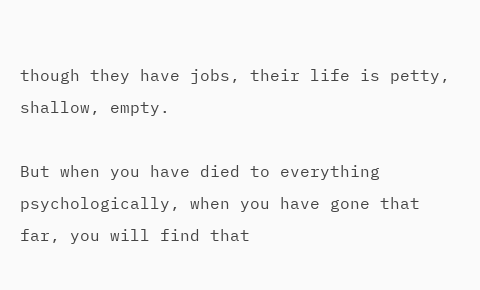though they have jobs, their life is petty, shallow, empty.

But when you have died to everything psychologically, when you have gone that far, you will find that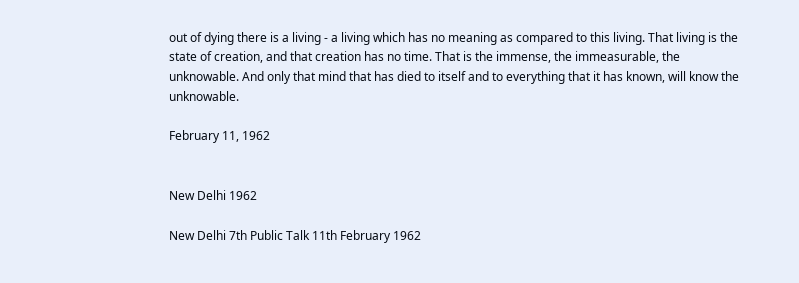out of dying there is a living - a living which has no meaning as compared to this living. That living is the state of creation, and that creation has no time. That is the immense, the immeasurable, the unknowable. And only that mind that has died to itself and to everything that it has known, will know the unknowable.

February 11, 1962


New Delhi 1962

New Delhi 7th Public Talk 11th February 1962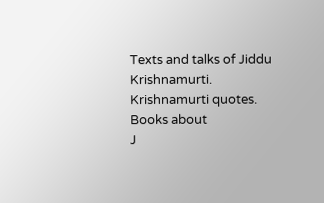Texts and talks of Jiddu Krishnamurti. Krishnamurti quotes. Books about
J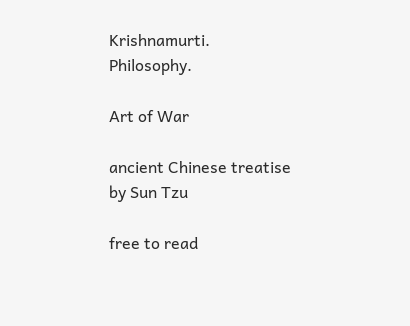Krishnamurti. Philosophy.

Art of War

ancient Chinese treatise by Sun Tzu

free to read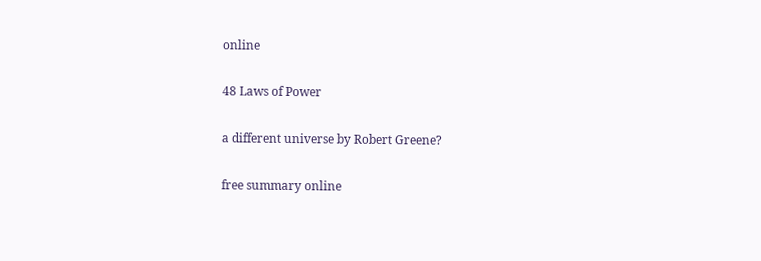online

48 Laws of Power

a different universe by Robert Greene?

free summary online